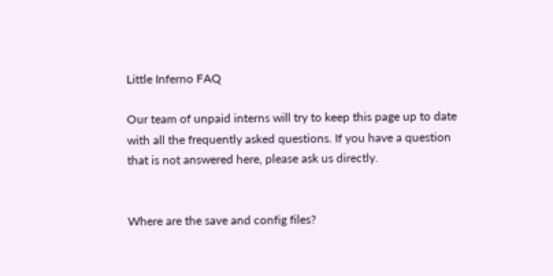Little Inferno FAQ

Our team of unpaid interns will try to keep this page up to date with all the frequently asked questions. If you have a question that is not answered here, please ask us directly.


Where are the save and config files?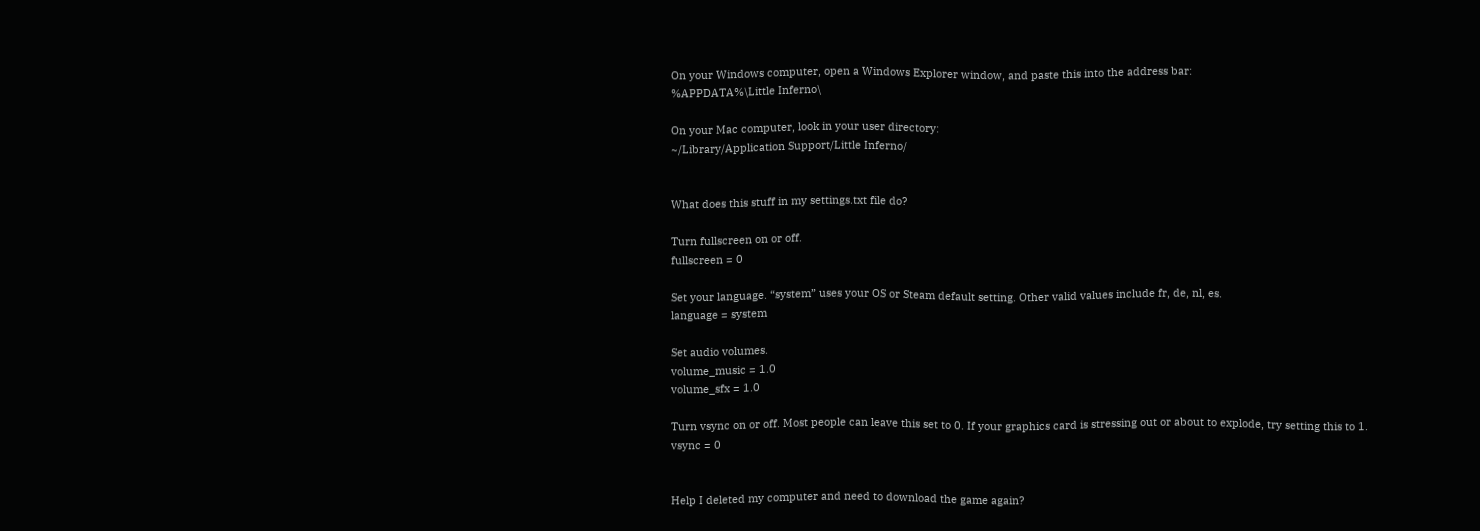On your Windows computer, open a Windows Explorer window, and paste this into the address bar:
%APPDATA%\Little Inferno\

On your Mac computer, look in your user directory:
~/Library/Application Support/Little Inferno/


What does this stuff in my settings.txt file do?

Turn fullscreen on or off.
fullscreen = 0

Set your language. “system” uses your OS or Steam default setting. Other valid values include fr, de, nl, es.
language = system

Set audio volumes.
volume_music = 1.0
volume_sfx = 1.0

Turn vsync on or off. Most people can leave this set to 0. If your graphics card is stressing out or about to explode, try setting this to 1.
vsync = 0


Help I deleted my computer and need to download the game again?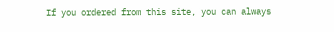If you ordered from this site, you can always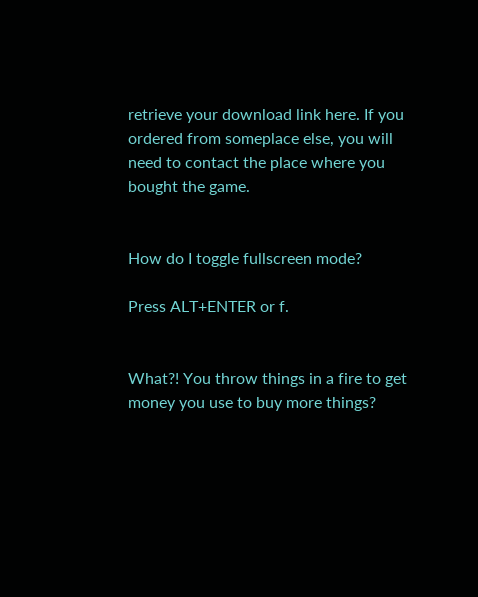retrieve your download link here. If you ordered from someplace else, you will need to contact the place where you bought the game.


How do I toggle fullscreen mode?

Press ALT+ENTER or f.


What?! You throw things in a fire to get money you use to buy more things?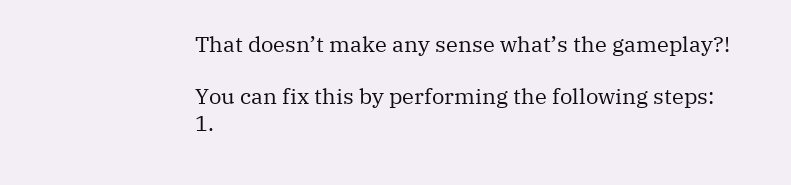That doesn’t make any sense what’s the gameplay?!

You can fix this by performing the following steps: 1.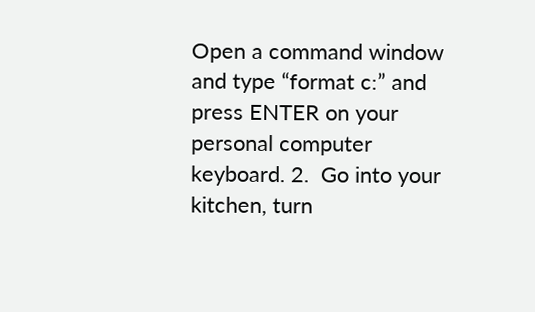Open a command window and type “format c:” and press ENTER on your personal computer keyboard. 2.  Go into your kitchen, turn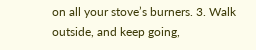on all your stove’s burners. 3. Walk outside, and keep going,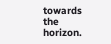towards the horizon.